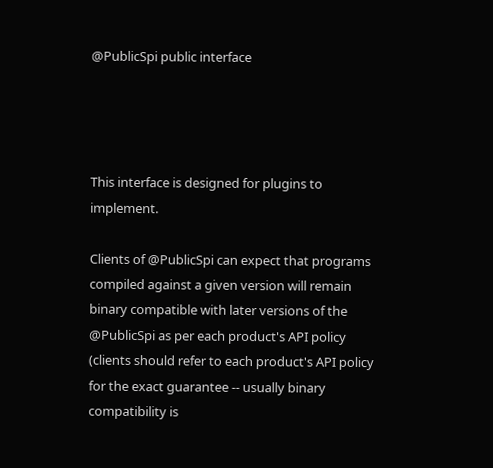@PublicSpi public interface




This interface is designed for plugins to implement.

Clients of @PublicSpi can expect that programs compiled against a given version will remain binary compatible with later versions of the @PublicSpi as per each product's API policy (clients should refer to each product's API policy for the exact guarantee -- usually binary compatibility is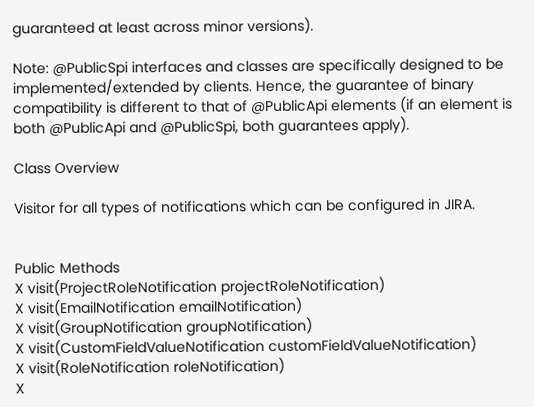guaranteed at least across minor versions).

Note: @PublicSpi interfaces and classes are specifically designed to be implemented/extended by clients. Hence, the guarantee of binary compatibility is different to that of @PublicApi elements (if an element is both @PublicApi and @PublicSpi, both guarantees apply).

Class Overview

Visitor for all types of notifications which can be configured in JIRA.


Public Methods
X visit(ProjectRoleNotification projectRoleNotification)
X visit(EmailNotification emailNotification)
X visit(GroupNotification groupNotification)
X visit(CustomFieldValueNotification customFieldValueNotification)
X visit(RoleNotification roleNotification)
X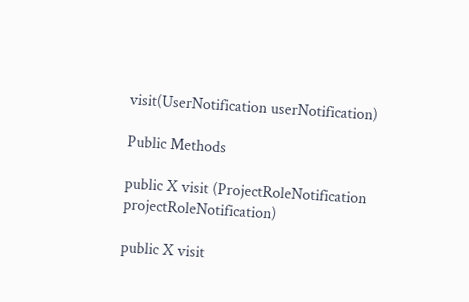visit(UserNotification userNotification)

Public Methods

public X visit (ProjectRoleNotification projectRoleNotification)

public X visit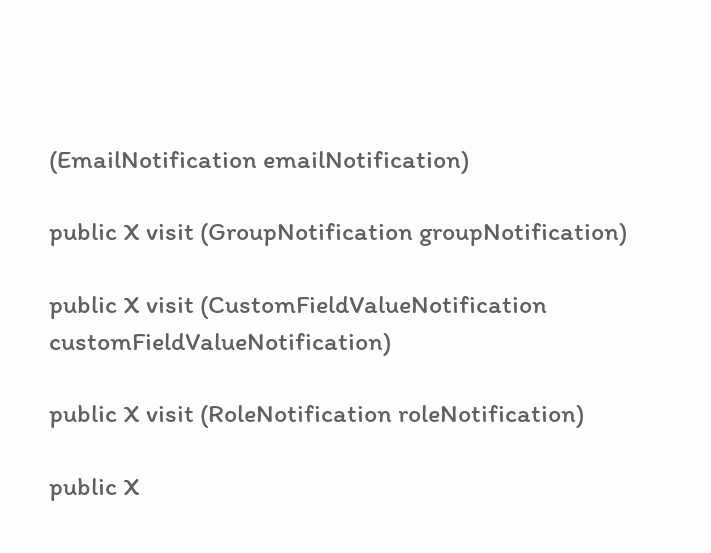(EmailNotification emailNotification)

public X visit (GroupNotification groupNotification)

public X visit (CustomFieldValueNotification customFieldValueNotification)

public X visit (RoleNotification roleNotification)

public X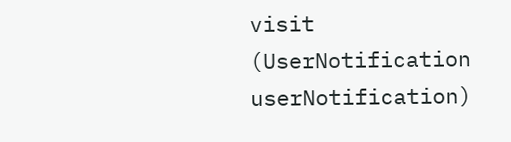visit (UserNotification userNotification)